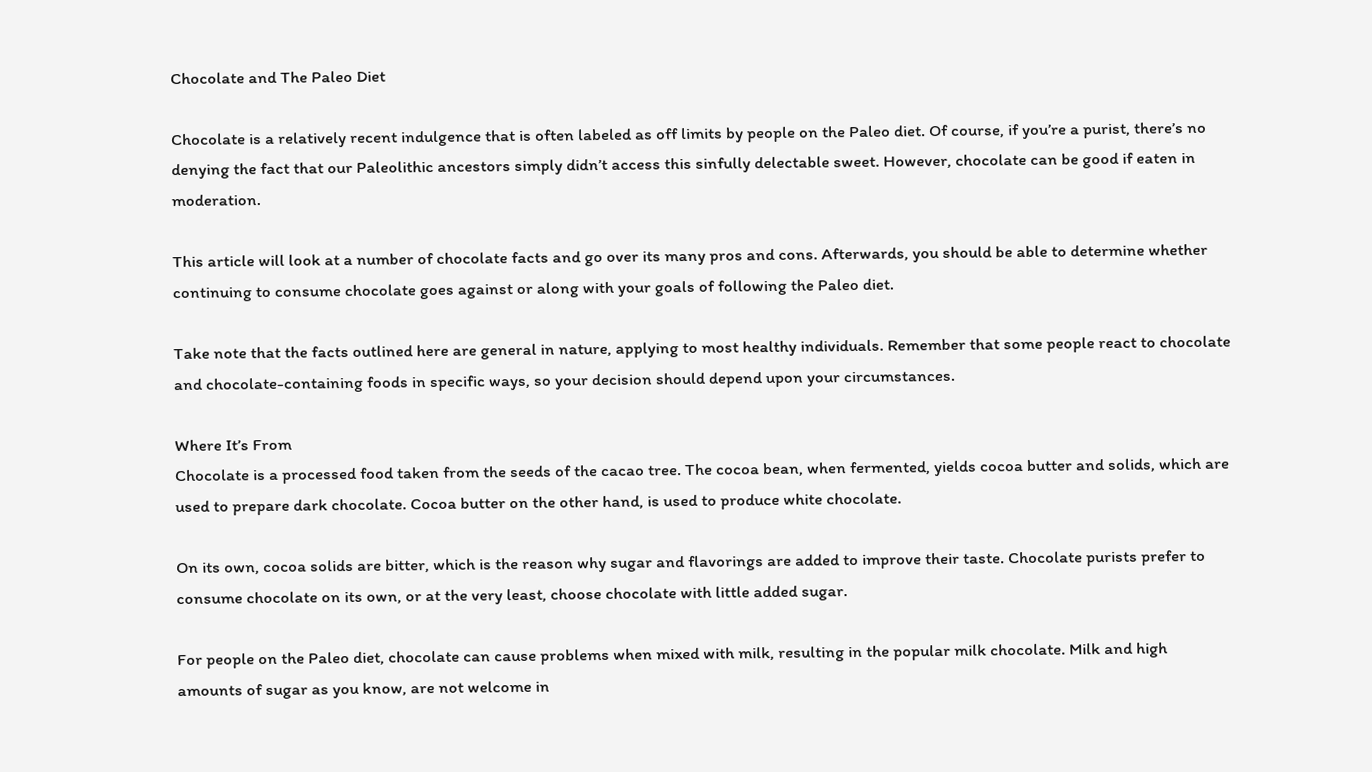Chocolate and The Paleo Diet

Chocolate is a relatively recent indulgence that is often labeled as off limits by people on the Paleo diet. Of course, if you’re a purist, there’s no denying the fact that our Paleolithic ancestors simply didn’t access this sinfully delectable sweet. However, chocolate can be good if eaten in moderation.

This article will look at a number of chocolate facts and go over its many pros and cons. Afterwards, you should be able to determine whether continuing to consume chocolate goes against or along with your goals of following the Paleo diet.

Take note that the facts outlined here are general in nature, applying to most healthy individuals. Remember that some people react to chocolate and chocolate-containing foods in specific ways, so your decision should depend upon your circumstances.

Where It’s From
Chocolate is a processed food taken from the seeds of the cacao tree. The cocoa bean, when fermented, yields cocoa butter and solids, which are used to prepare dark chocolate. Cocoa butter on the other hand, is used to produce white chocolate.

On its own, cocoa solids are bitter, which is the reason why sugar and flavorings are added to improve their taste. Chocolate purists prefer to consume chocolate on its own, or at the very least, choose chocolate with little added sugar.

For people on the Paleo diet, chocolate can cause problems when mixed with milk, resulting in the popular milk chocolate. Milk and high amounts of sugar as you know, are not welcome in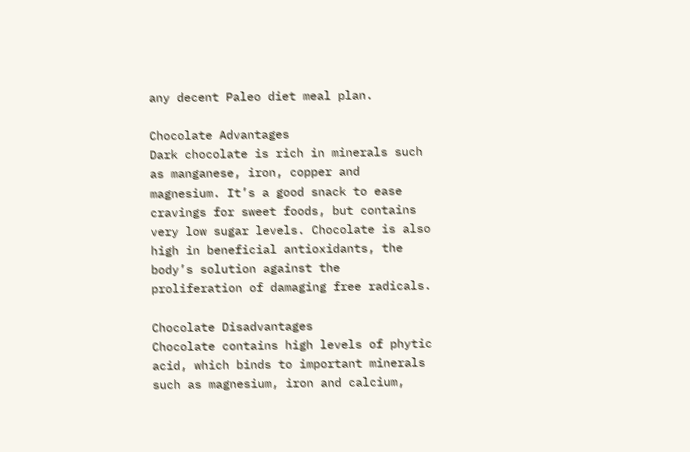any decent Paleo diet meal plan.

Chocolate Advantages
Dark chocolate is rich in minerals such as manganese, iron, copper and magnesium. It’s a good snack to ease cravings for sweet foods, but contains very low sugar levels. Chocolate is also high in beneficial antioxidants, the body’s solution against the proliferation of damaging free radicals.

Chocolate Disadvantages
Chocolate contains high levels of phytic acid, which binds to important minerals such as magnesium, iron and calcium,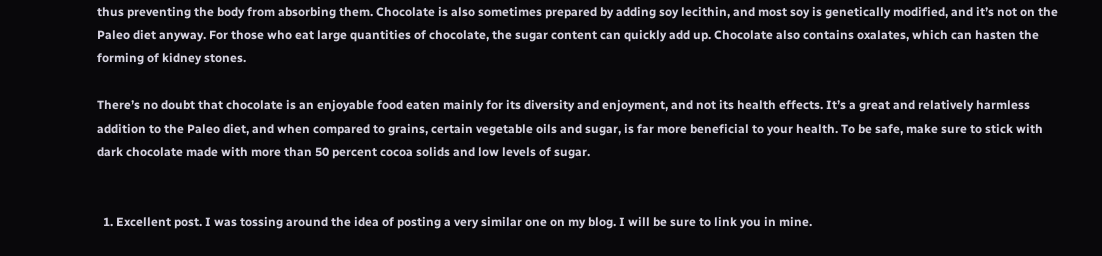thus preventing the body from absorbing them. Chocolate is also sometimes prepared by adding soy lecithin, and most soy is genetically modified, and it’s not on the Paleo diet anyway. For those who eat large quantities of chocolate, the sugar content can quickly add up. Chocolate also contains oxalates, which can hasten the forming of kidney stones.

There’s no doubt that chocolate is an enjoyable food eaten mainly for its diversity and enjoyment, and not its health effects. It’s a great and relatively harmless addition to the Paleo diet, and when compared to grains, certain vegetable oils and sugar, is far more beneficial to your health. To be safe, make sure to stick with dark chocolate made with more than 50 percent cocoa solids and low levels of sugar.


  1. Excellent post. I was tossing around the idea of posting a very similar one on my blog. I will be sure to link you in mine.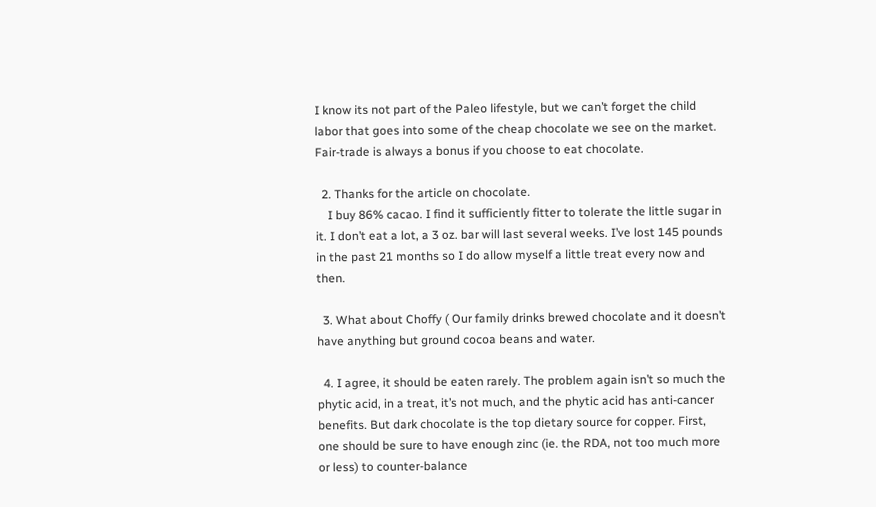I know its not part of the Paleo lifestyle, but we can’t forget the child labor that goes into some of the cheap chocolate we see on the market. Fair-trade is always a bonus if you choose to eat chocolate.

  2. Thanks for the article on chocolate.
    I buy 86% cacao. I find it sufficiently fitter to tolerate the little sugar in it. I don’t eat a lot, a 3 oz. bar will last several weeks. I’ve lost 145 pounds in the past 21 months so I do allow myself a little treat every now and then.

  3. What about Choffy ( Our family drinks brewed chocolate and it doesn’t have anything but ground cocoa beans and water.

  4. I agree, it should be eaten rarely. The problem again isn’t so much the phytic acid, in a treat, it’s not much, and the phytic acid has anti-cancer benefits. But dark chocolate is the top dietary source for copper. First, one should be sure to have enough zinc (ie. the RDA, not too much more or less) to counter-balance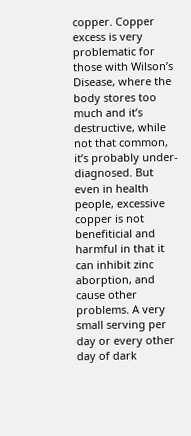copper. Copper excess is very problematic for those with Wilson’s Disease, where the body stores too much and it’s destructive, while not that common, it’s probably under-diagnosed. But even in health people, excessive copper is not benefiticial and harmful in that it can inhibit zinc aborption, and cause other problems. A very small serving per day or every other day of dark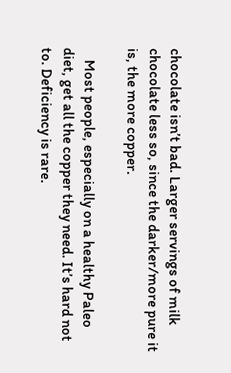chocolate isn’t bad. Larger servings of milk chocolate less so, since the darker/more pure it is, the more copper.

    Most people, especially on a healthy Paleo diet, get all the copper they need. It’s hard not to. Deficiency is rare.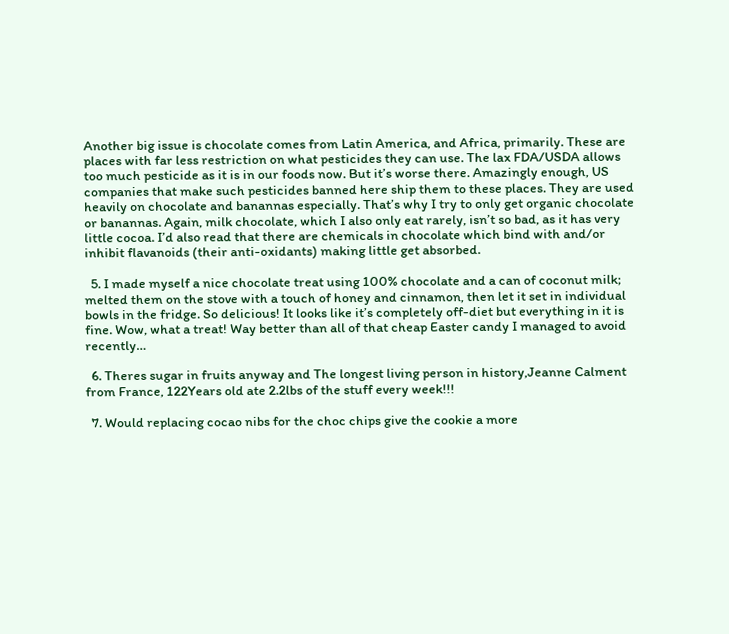Another big issue is chocolate comes from Latin America, and Africa, primarily. These are places with far less restriction on what pesticides they can use. The lax FDA/USDA allows too much pesticide as it is in our foods now. But it’s worse there. Amazingly enough, US companies that make such pesticides banned here ship them to these places. They are used heavily on chocolate and banannas especially. That’s why I try to only get organic chocolate or banannas. Again, milk chocolate, which I also only eat rarely, isn’t so bad, as it has very little cocoa. I’d also read that there are chemicals in chocolate which bind with and/or inhibit flavanoids (their anti-oxidants) making little get absorbed.

  5. I made myself a nice chocolate treat using 100% chocolate and a can of coconut milk; melted them on the stove with a touch of honey and cinnamon, then let it set in individual bowls in the fridge. So delicious! It looks like it’s completely off-diet but everything in it is fine. Wow, what a treat! Way better than all of that cheap Easter candy I managed to avoid recently…

  6. Theres sugar in fruits anyway and The longest living person in history,Jeanne Calment from France, 122Years old ate 2.2lbs of the stuff every week!!!

  7. Would replacing cocao nibs for the choc chips give the cookie a more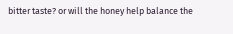bitter taste? or will the honey help balance the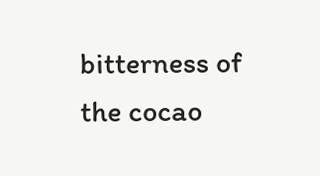bitterness of the cocao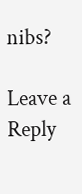nibs?

Leave a Reply